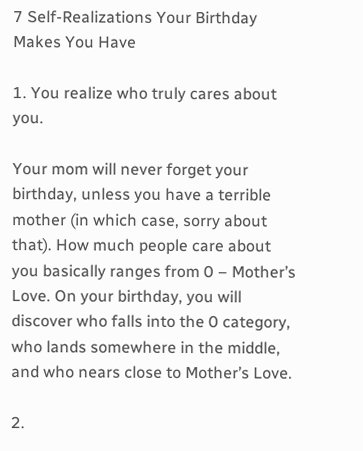7 Self-Realizations Your Birthday Makes You Have

1. You realize who truly cares about you.

Your mom will never forget your birthday, unless you have a terrible mother (in which case, sorry about that). How much people care about you basically ranges from 0 – Mother’s Love. On your birthday, you will discover who falls into the 0 category, who lands somewhere in the middle, and who nears close to Mother’s Love.

2.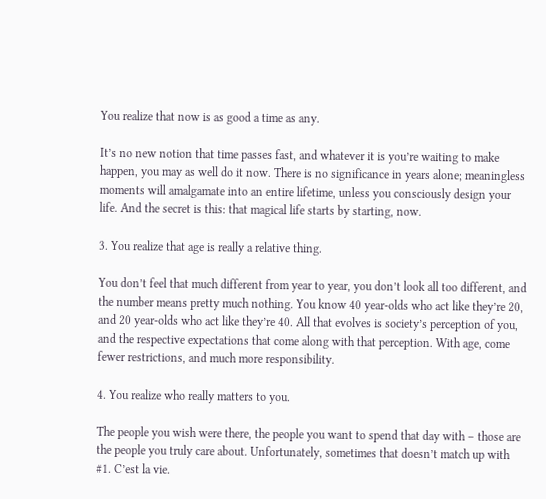You realize that now is as good a time as any.

It’s no new notion that time passes fast, and whatever it is you’re waiting to make happen, you may as well do it now. There is no significance in years alone; meaningless moments will amalgamate into an entire lifetime, unless you consciously design your life. And the secret is this: that magical life starts by starting, now.

3. You realize that age is really a relative thing.

You don’t feel that much different from year to year, you don’t look all too different, and the number means pretty much nothing. You know 40 year-olds who act like they’re 20, and 20 year-olds who act like they’re 40. All that evolves is society’s perception of you, and the respective expectations that come along with that perception. With age, come fewer restrictions, and much more responsibility.

4. You realize who really matters to you.

The people you wish were there, the people you want to spend that day with – those are the people you truly care about. Unfortunately, sometimes that doesn’t match up with #1. C’est la vie.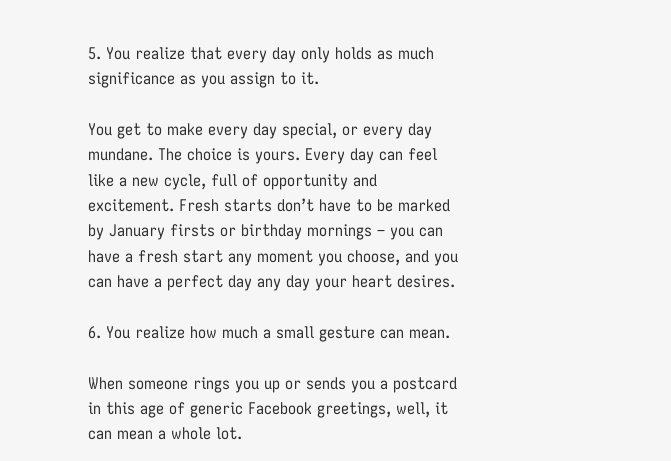5. You realize that every day only holds as much significance as you assign to it.

You get to make every day special, or every day mundane. The choice is yours. Every day can feel like a new cycle, full of opportunity and excitement. Fresh starts don’t have to be marked by January firsts or birthday mornings – you can have a fresh start any moment you choose, and you can have a perfect day any day your heart desires.

6. You realize how much a small gesture can mean.

When someone rings you up or sends you a postcard in this age of generic Facebook greetings, well, it can mean a whole lot.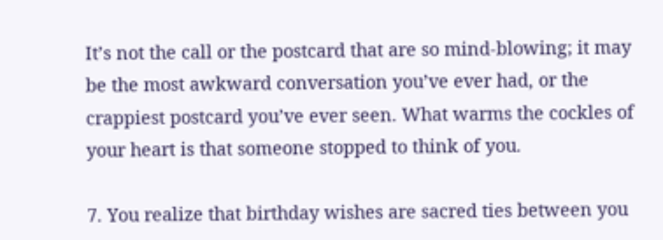It’s not the call or the postcard that are so mind-blowing; it may be the most awkward conversation you’ve ever had, or the crappiest postcard you’ve ever seen. What warms the cockles of your heart is that someone stopped to think of you.

7. You realize that birthday wishes are sacred ties between you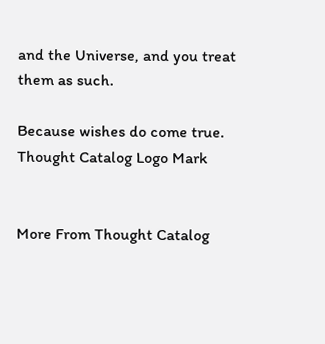and the Universe, and you treat them as such.

Because wishes do come true. Thought Catalog Logo Mark


More From Thought Catalog